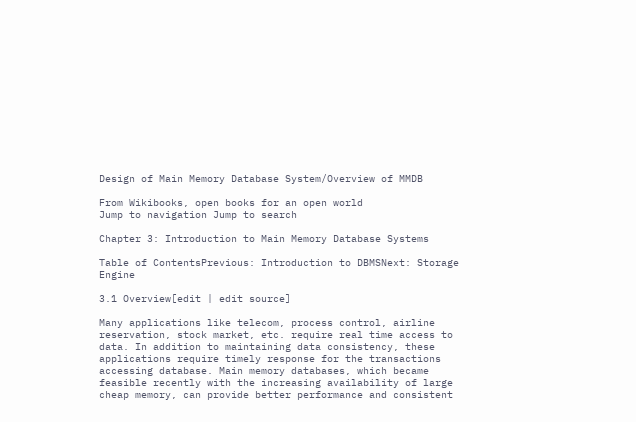Design of Main Memory Database System/Overview of MMDB

From Wikibooks, open books for an open world
Jump to navigation Jump to search

Chapter 3: Introduction to Main Memory Database Systems

Table of ContentsPrevious: Introduction to DBMSNext: Storage Engine

3.1 Overview[edit | edit source]

Many applications like telecom, process control, airline reservation, stock market, etc. require real time access to data. In addition to maintaining data consistency, these applications require timely response for the transactions accessing database. Main memory databases, which became feasible recently with the increasing availability of large cheap memory, can provide better performance and consistent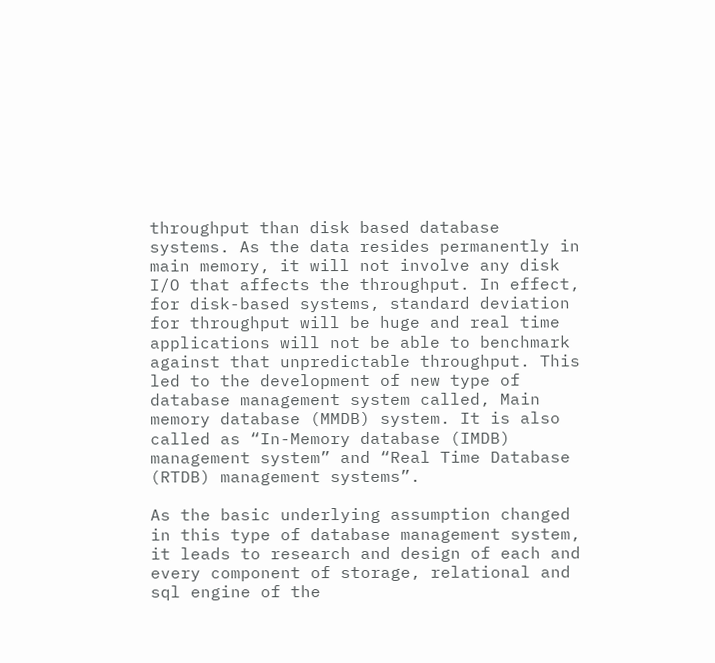throughput than disk based database systems. As the data resides permanently in main memory, it will not involve any disk I/O that affects the throughput. In effect, for disk-based systems, standard deviation for throughput will be huge and real time applications will not be able to benchmark against that unpredictable throughput. This led to the development of new type of database management system called, Main memory database (MMDB) system. It is also called as “In-Memory database (IMDB) management system” and “Real Time Database (RTDB) management systems”.

As the basic underlying assumption changed in this type of database management system, it leads to research and design of each and every component of storage, relational and sql engine of the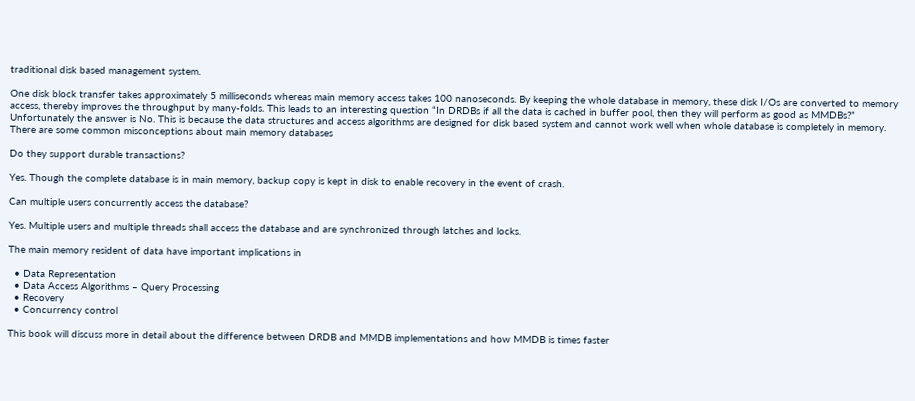traditional disk based management system.

One disk block transfer takes approximately 5 milliseconds whereas main memory access takes 100 nanoseconds. By keeping the whole database in memory, these disk I/Os are converted to memory access, thereby improves the throughput by many-folds. This leads to an interesting question “In DRDBs if all the data is cached in buffer pool, then they will perform as good as MMDBs?” Unfortunately the answer is No. This is because the data structures and access algorithms are designed for disk based system and cannot work well when whole database is completely in memory. There are some common misconceptions about main memory databases

Do they support durable transactions?

Yes. Though the complete database is in main memory, backup copy is kept in disk to enable recovery in the event of crash.

Can multiple users concurrently access the database?

Yes. Multiple users and multiple threads shall access the database and are synchronized through latches and locks.

The main memory resident of data have important implications in

  • Data Representation
  • Data Access Algorithms – Query Processing
  • Recovery
  • Concurrency control

This book will discuss more in detail about the difference between DRDB and MMDB implementations and how MMDB is times faster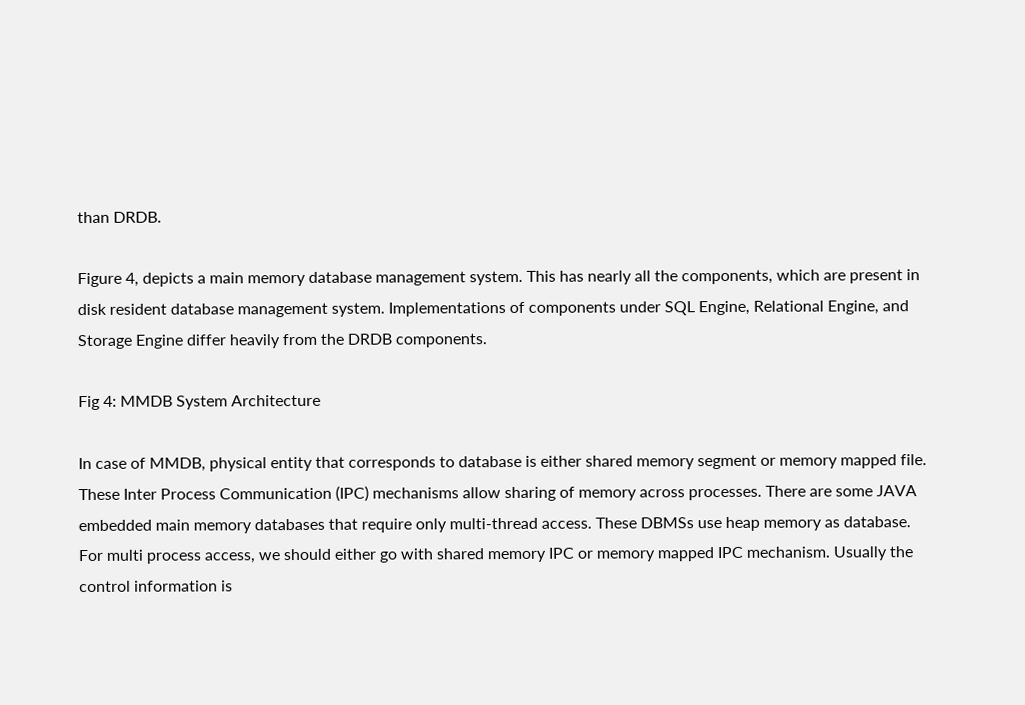than DRDB.

Figure 4, depicts a main memory database management system. This has nearly all the components, which are present in disk resident database management system. Implementations of components under SQL Engine, Relational Engine, and Storage Engine differ heavily from the DRDB components.

Fig 4: MMDB System Architecture

In case of MMDB, physical entity that corresponds to database is either shared memory segment or memory mapped file. These Inter Process Communication (IPC) mechanisms allow sharing of memory across processes. There are some JAVA embedded main memory databases that require only multi-thread access. These DBMSs use heap memory as database. For multi process access, we should either go with shared memory IPC or memory mapped IPC mechanism. Usually the control information is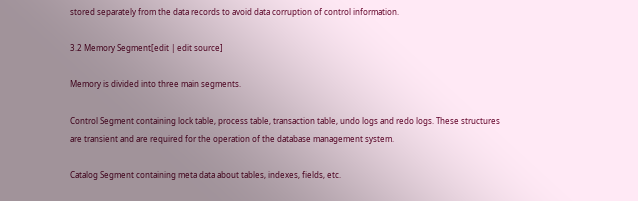stored separately from the data records to avoid data corruption of control information.

3.2 Memory Segment[edit | edit source]

Memory is divided into three main segments.

Control Segment containing lock table, process table, transaction table, undo logs and redo logs. These structures are transient and are required for the operation of the database management system.

Catalog Segment containing meta data about tables, indexes, fields, etc.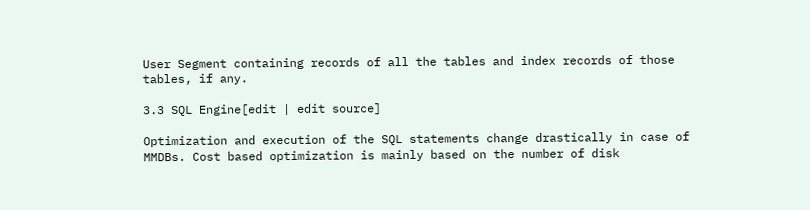User Segment containing records of all the tables and index records of those tables, if any.

3.3 SQL Engine[edit | edit source]

Optimization and execution of the SQL statements change drastically in case of MMDBs. Cost based optimization is mainly based on the number of disk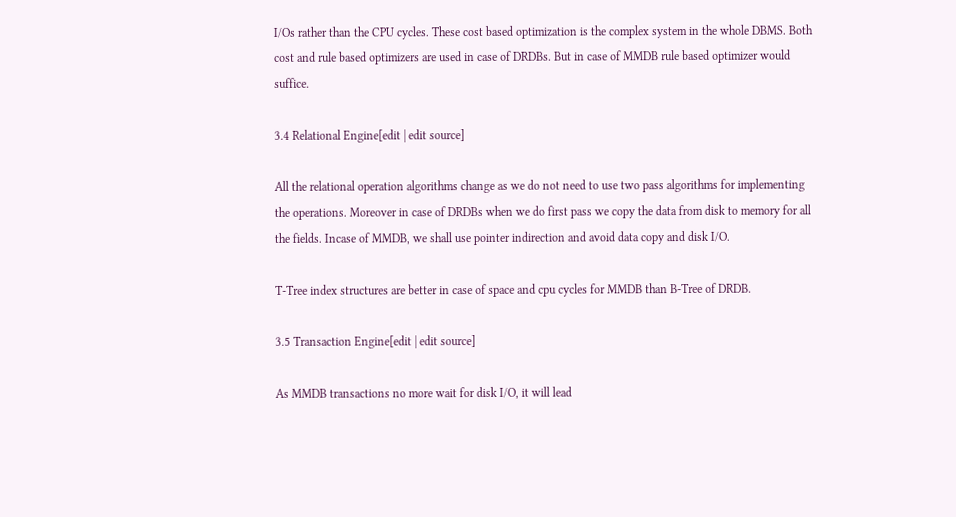I/Os rather than the CPU cycles. These cost based optimization is the complex system in the whole DBMS. Both cost and rule based optimizers are used in case of DRDBs. But in case of MMDB rule based optimizer would suffice.

3.4 Relational Engine[edit | edit source]

All the relational operation algorithms change as we do not need to use two pass algorithms for implementing the operations. Moreover in case of DRDBs when we do first pass we copy the data from disk to memory for all the fields. Incase of MMDB, we shall use pointer indirection and avoid data copy and disk I/O.

T-Tree index structures are better in case of space and cpu cycles for MMDB than B-Tree of DRDB.

3.5 Transaction Engine[edit | edit source]

As MMDB transactions no more wait for disk I/O, it will lead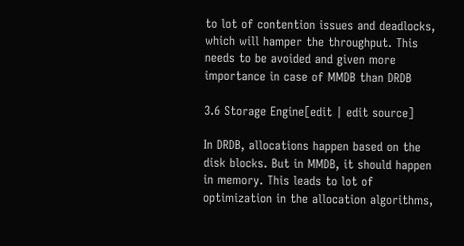to lot of contention issues and deadlocks, which will hamper the throughput. This needs to be avoided and given more importance in case of MMDB than DRDB

3.6 Storage Engine[edit | edit source]

In DRDB, allocations happen based on the disk blocks. But in MMDB, it should happen in memory. This leads to lot of optimization in the allocation algorithms,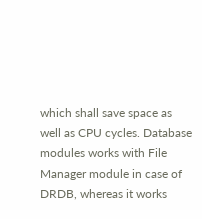which shall save space as well as CPU cycles. Database modules works with File Manager module in case of DRDB, whereas it works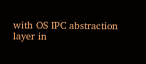with OS IPC abstraction layer in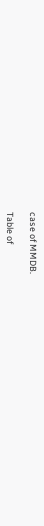case of MMDB.

Table of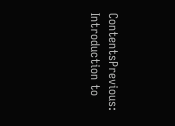ContentsPrevious: Introduction to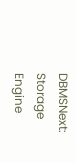DBMSNext: Storage Engine